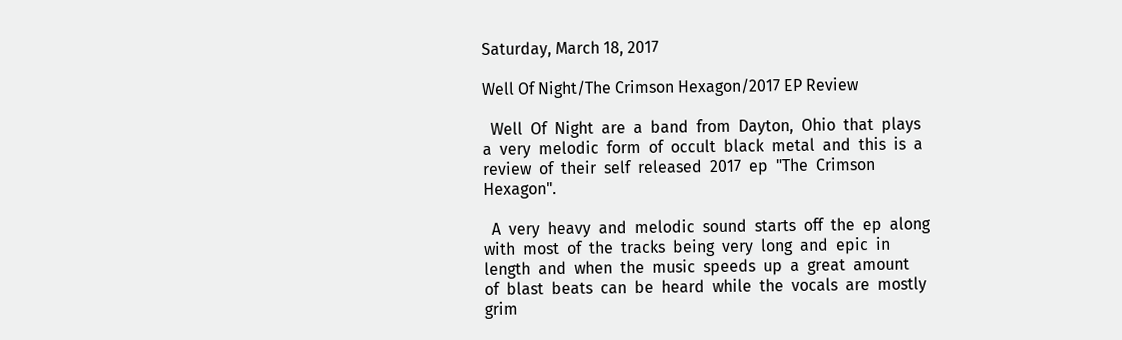Saturday, March 18, 2017

Well Of Night/The Crimson Hexagon/2017 EP Review

  Well  Of  Night  are  a  band  from  Dayton,  Ohio  that  plays  a  very  melodic  form  of  occult  black  metal  and  this  is  a  review  of  their  self  released  2017  ep  "The  Crimson  Hexagon".

  A  very  heavy  and  melodic  sound  starts  off  the  ep  along  with  most  of  the  tracks  being  very  long  and  epic  in  length  and  when  the  music  speeds  up  a  great  amount  of  blast  beats  can  be  heard  while  the  vocals  are  mostly  grim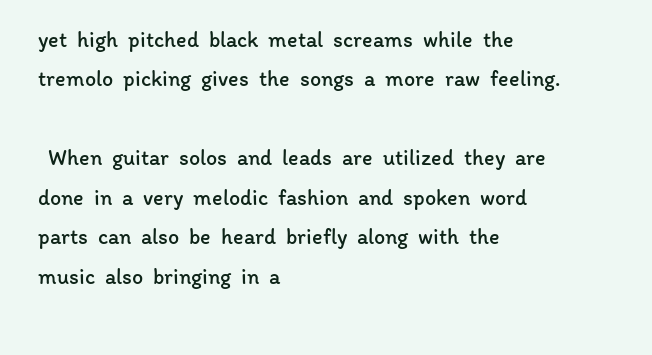yet  high  pitched  black  metal  screams  while  the  tremolo  picking  gives  the  songs  a  more  raw  feeling.

  When  guitar  solos  and  leads  are  utilized  they  are  done  in  a  very  melodic  fashion  and  spoken  word  parts  can  also  be  heard  briefly  along  with  the  music  also  bringing  in  a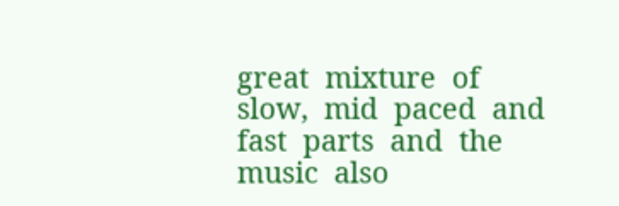great  mixture  of  slow,  mid  paced  and  fast  parts  and  the  music  also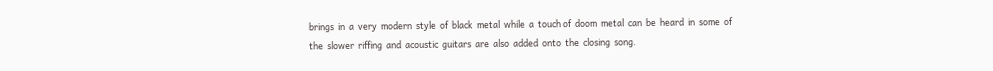brings  in  a  very  modern  style  of  black  metal  while  a  touch of  doom  metal  can  be  heard  in  some  of  the  slower  riffing  and  acoustic  guitars  are  also  added  onto  the  closing  song.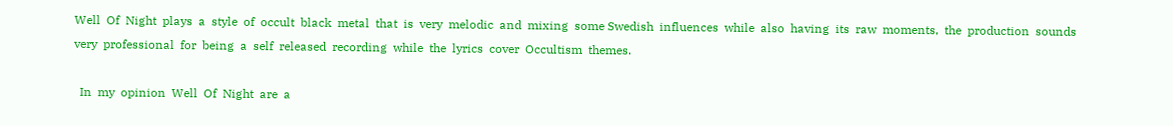Well  Of  Night  plays  a  style  of  occult  black  metal  that  is  very  melodic  and  mixing  some Swedish  influences  while  also  having  its  raw  moments,  the  production  sounds  very  professional  for  being  a  self  released  recording  while  the  lyrics  cover  Occultism  themes.

  In  my  opinion  Well  Of  Night  are  a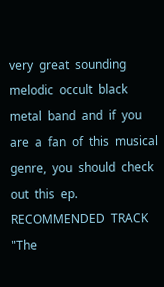very  great  sounding  melodic  occult  black  metal  band  and  if  you  are  a  fan  of  this  musical  genre,  you  should  check  out  this  ep.  RECOMMENDED  TRACK  "The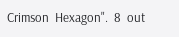Crimson  Hexagon".  8  out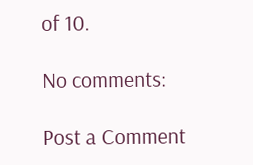of 10.

No comments:

Post a Comment